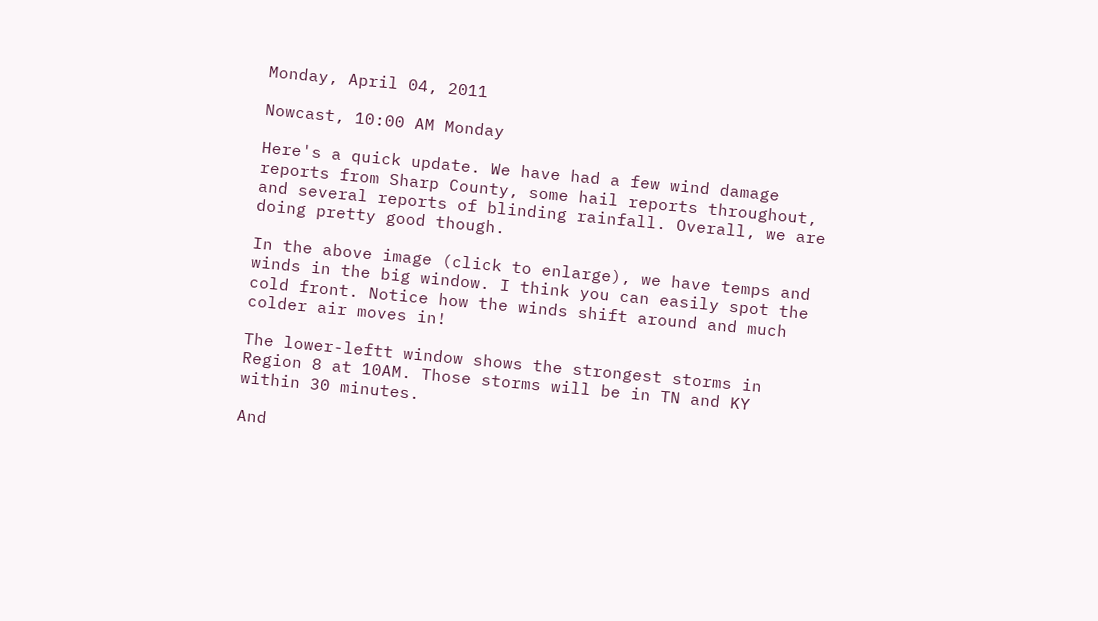Monday, April 04, 2011

Nowcast, 10:00 AM Monday

Here's a quick update. We have had a few wind damage reports from Sharp County, some hail reports throughout, and several reports of blinding rainfall. Overall, we are doing pretty good though.

In the above image (click to enlarge), we have temps and winds in the big window. I think you can easily spot the cold front. Notice how the winds shift around and much colder air moves in!

The lower-leftt window shows the strongest storms in Region 8 at 10AM. Those storms will be in TN and KY within 30 minutes.

And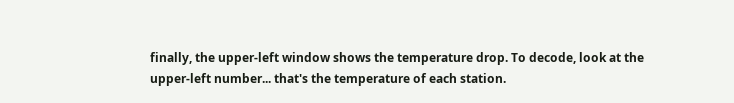finally, the upper-left window shows the temperature drop. To decode, look at the upper-left number... that's the temperature of each station.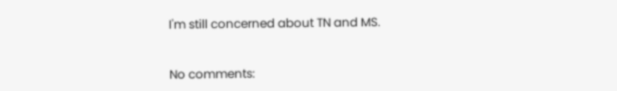I'm still concerned about TN and MS.


No comments: